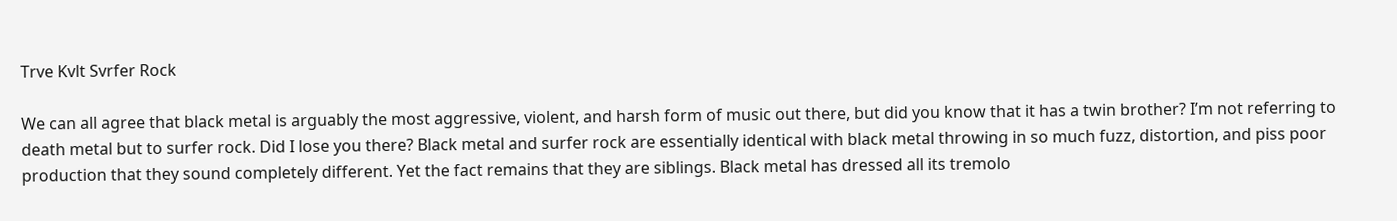Trve Kvlt Svrfer Rock

We can all agree that black metal is arguably the most aggressive, violent, and harsh form of music out there, but did you know that it has a twin brother? I’m not referring to death metal but to surfer rock. Did I lose you there? Black metal and surfer rock are essentially identical with black metal throwing in so much fuzz, distortion, and piss poor production that they sound completely different. Yet the fact remains that they are siblings. Black metal has dressed all its tremolo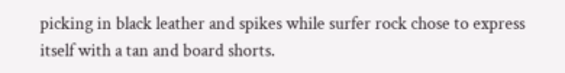picking in black leather and spikes while surfer rock chose to express itself with a tan and board shorts.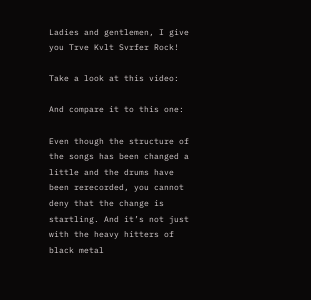Ladies and gentlemen, I give you Trve Kvlt Svrfer Rock!

Take a look at this video:

And compare it to this one:

Even though the structure of the songs has been changed a little and the drums have been rerecorded, you cannot deny that the change is startling. And it’s not just with the heavy hitters of black metal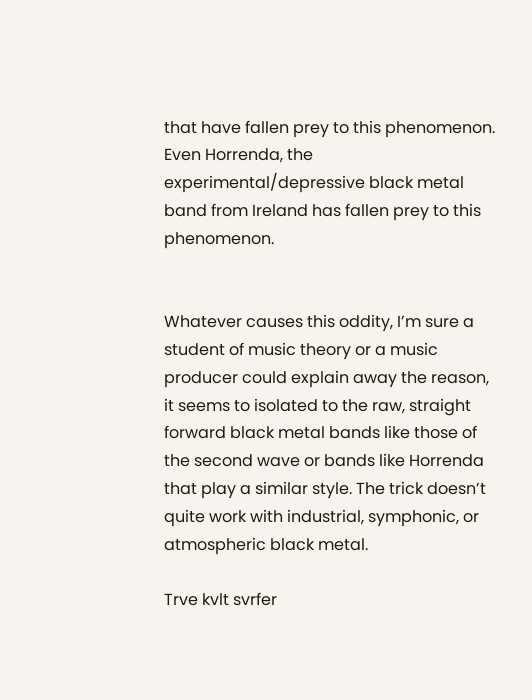that have fallen prey to this phenomenon. Even Horrenda, the experimental/depressive black metal band from Ireland has fallen prey to this phenomenon.


Whatever causes this oddity, I’m sure a student of music theory or a music producer could explain away the reason, it seems to isolated to the raw, straight forward black metal bands like those of the second wave or bands like Horrenda that play a similar style. The trick doesn’t quite work with industrial, symphonic, or atmospheric black metal.

Trve kvlt svrfer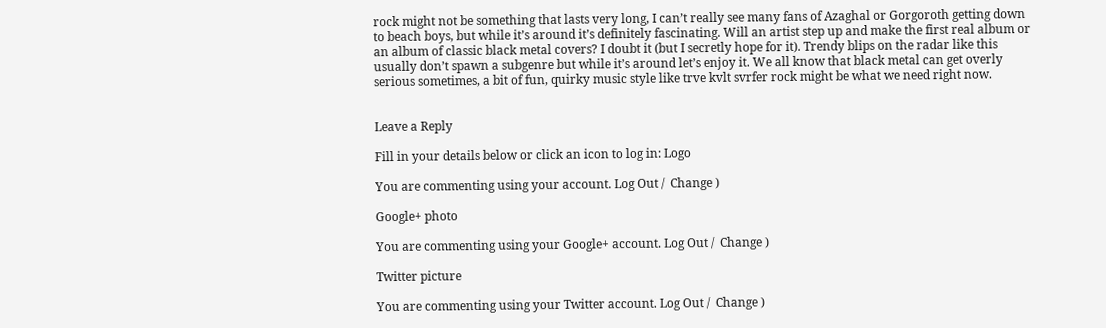rock might not be something that lasts very long, I can’t really see many fans of Azaghal or Gorgoroth getting down to beach boys, but while it’s around it’s definitely fascinating. Will an artist step up and make the first real album or an album of classic black metal covers? I doubt it (but I secretly hope for it). Trendy blips on the radar like this usually don’t spawn a subgenre but while it’s around let’s enjoy it. We all know that black metal can get overly serious sometimes, a bit of fun, quirky music style like trve kvlt svrfer rock might be what we need right now.


Leave a Reply

Fill in your details below or click an icon to log in: Logo

You are commenting using your account. Log Out /  Change )

Google+ photo

You are commenting using your Google+ account. Log Out /  Change )

Twitter picture

You are commenting using your Twitter account. Log Out /  Change )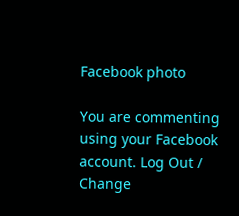Facebook photo

You are commenting using your Facebook account. Log Out /  Change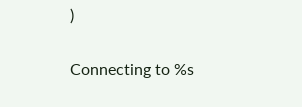)


Connecting to %s